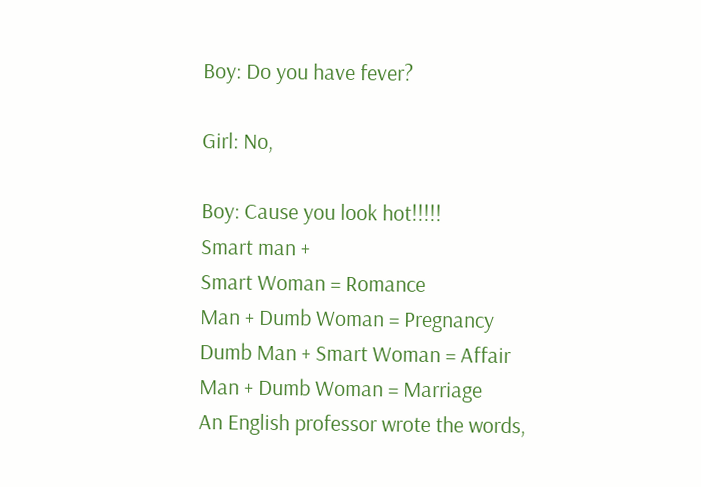Boy: Do you have fever?

Girl: No,

Boy: Cause you look hot!!!!!
Smart man +
Smart Woman = Romance
Man + Dumb Woman = Pregnancy
Dumb Man + Smart Woman = Affair
Man + Dumb Woman = Marriage
An English professor wrote the words,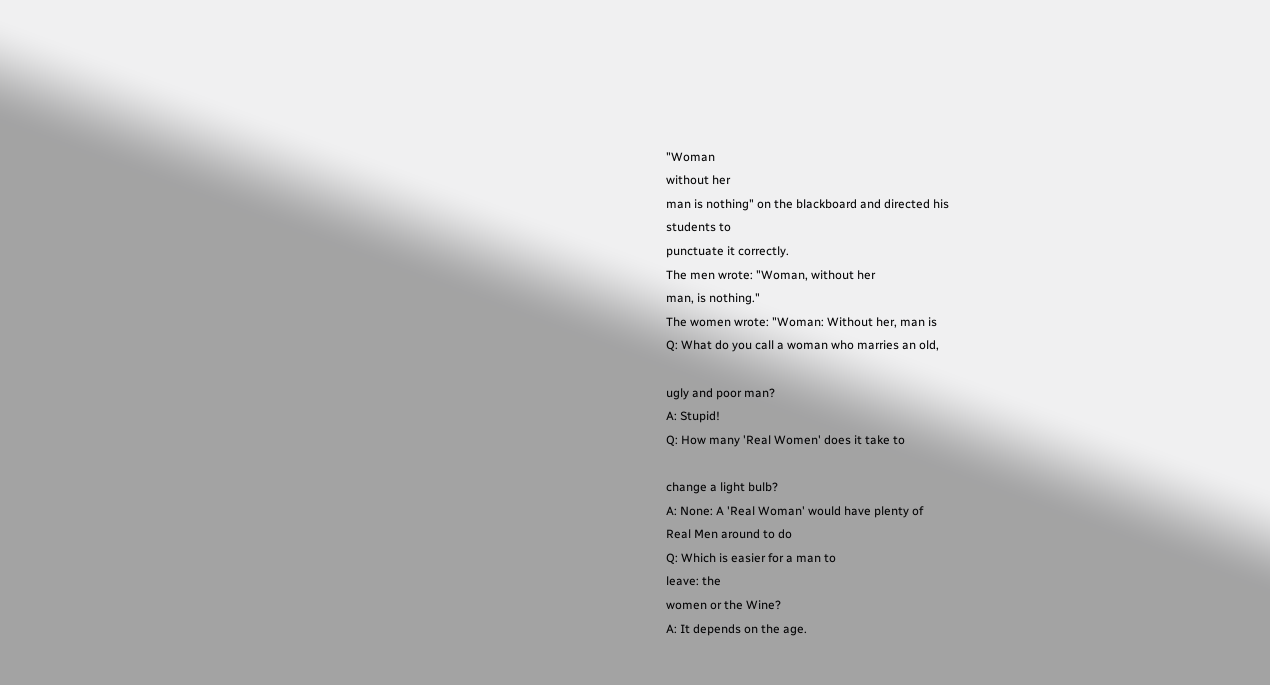"Woman
without her
man is nothing" on the blackboard and directed his
students to
punctuate it correctly.
The men wrote: "Woman, without her
man, is nothing."
The women wrote: "Woman: Without her, man is
Q: What do you call a woman who marries an old,

ugly and poor man?
A: Stupid!
Q: How many 'Real Women' does it take to

change a light bulb?
A: None: A 'Real Woman' would have plenty of
Real Men around to do
Q: Which is easier for a man to
leave: the
women or the Wine?
A: It depends on the age.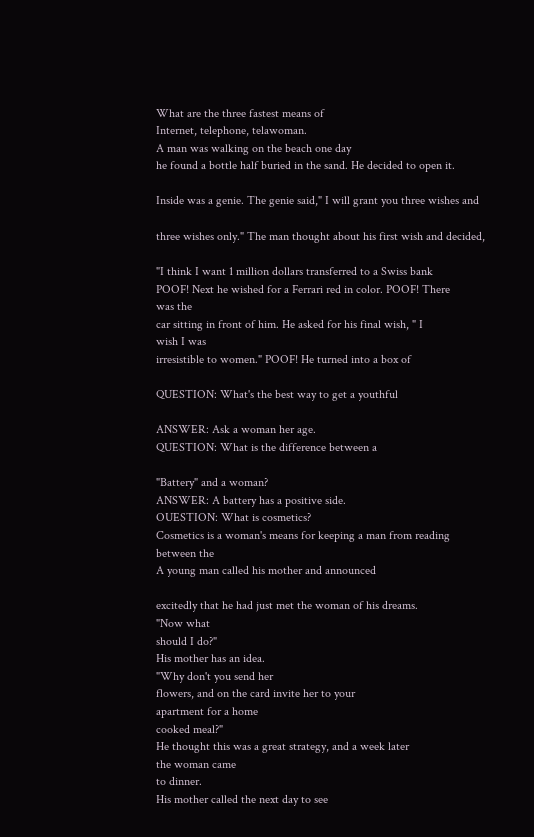What are the three fastest means of
Internet, telephone, telawoman.
A man was walking on the beach one day
he found a bottle half buried in the sand. He decided to open it.

Inside was a genie. The genie said," I will grant you three wishes and

three wishes only." The man thought about his first wish and decided,

"I think I want 1 million dollars transferred to a Swiss bank
POOF! Next he wished for a Ferrari red in color. POOF! There
was the
car sitting in front of him. He asked for his final wish, " I
wish I was
irresistible to women." POOF! He turned into a box of

QUESTION: What's the best way to get a youthful

ANSWER: Ask a woman her age.
QUESTION: What is the difference between a

"Battery" and a woman?
ANSWER: A battery has a positive side.
OUESTION: What is cosmetics?
Cosmetics is a woman's means for keeping a man from reading
between the
A young man called his mother and announced

excitedly that he had just met the woman of his dreams.
"Now what
should I do?"
His mother has an idea.
"Why don't you send her
flowers, and on the card invite her to your
apartment for a home
cooked meal?"
He thought this was a great strategy, and a week later
the woman came
to dinner.
His mother called the next day to see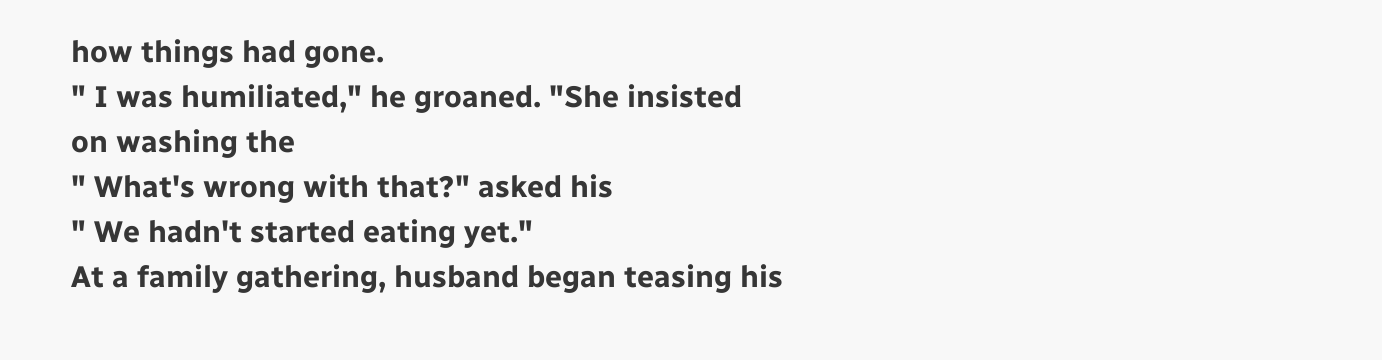how things had gone.
" I was humiliated," he groaned. "She insisted
on washing the
" What's wrong with that?" asked his
" We hadn't started eating yet."
At a family gathering, husband began teasing his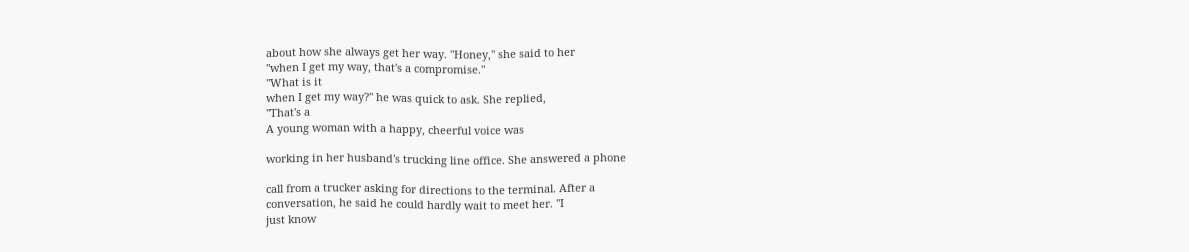about how she always get her way. "Honey," she said to her
"when I get my way, that's a compromise."
"What is it
when I get my way?" he was quick to ask. She replied,
"That's a
A young woman with a happy, cheerful voice was

working in her husband's trucking line office. She answered a phone

call from a trucker asking for directions to the terminal. After a
conversation, he said he could hardly wait to meet her. "I
just know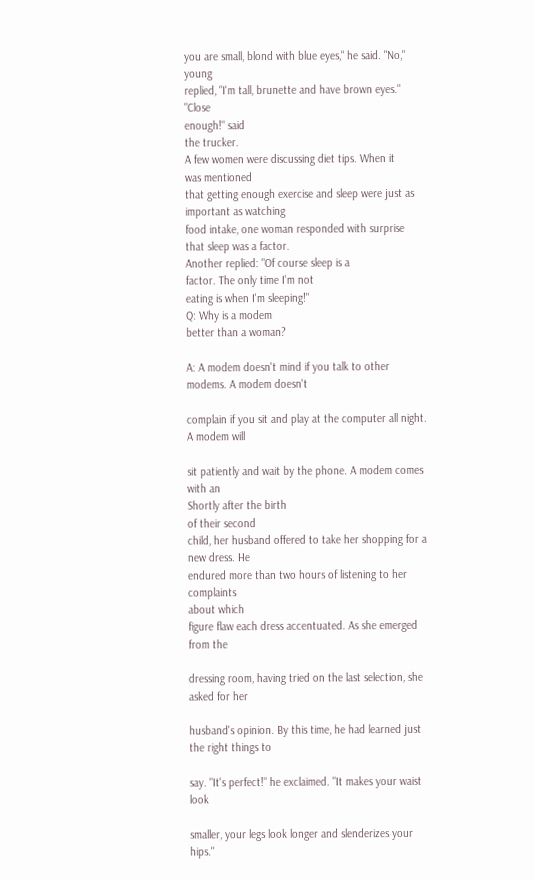you are small, blond with blue eyes," he said. "No," young
replied, "I'm tall, brunette and have brown eyes." "Close
enough!" said
the trucker.
A few women were discussing diet tips. When it
was mentioned
that getting enough exercise and sleep were just as
important as watching
food intake, one woman responded with surprise
that sleep was a factor.
Another replied: "Of course sleep is a
factor. The only time I'm not
eating is when I'm sleeping!"
Q: Why is a modem
better than a woman?

A: A modem doesn't mind if you talk to other modems. A modem doesn't

complain if you sit and play at the computer all night. A modem will

sit patiently and wait by the phone. A modem comes with an
Shortly after the birth
of their second
child, her husband offered to take her shopping for a
new dress. He
endured more than two hours of listening to her complaints
about which
figure flaw each dress accentuated. As she emerged from the

dressing room, having tried on the last selection, she asked for her

husband's opinion. By this time, he had learned just the right things to

say. "It's perfect!" he exclaimed. "It makes your waist look

smaller, your legs look longer and slenderizes your hips."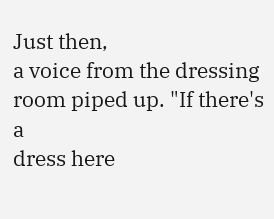Just then,
a voice from the dressing room piped up. "If there's a
dress here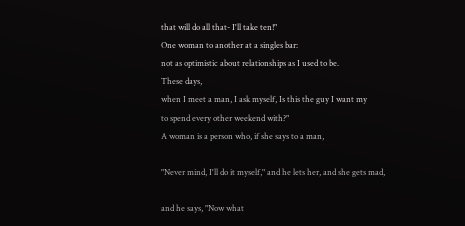that will do all that- I'll take ten!"
One woman to another at a singles bar:
not as optimistic about relationships as I used to be.
These days,
when I meet a man, I ask myself, Is this the guy I want my
to spend every other weekend with?"
A woman is a person who, if she says to a man,

"Never mind, I'll do it myself," and he lets her, and she gets mad,

and he says, "Now what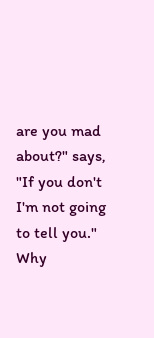are you mad about?" says, "If you don't
I'm not going to tell you."
Why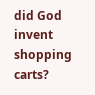did God invent shopping carts?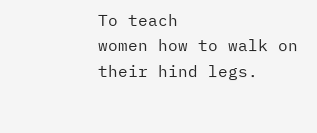To teach
women how to walk on their hind legs.